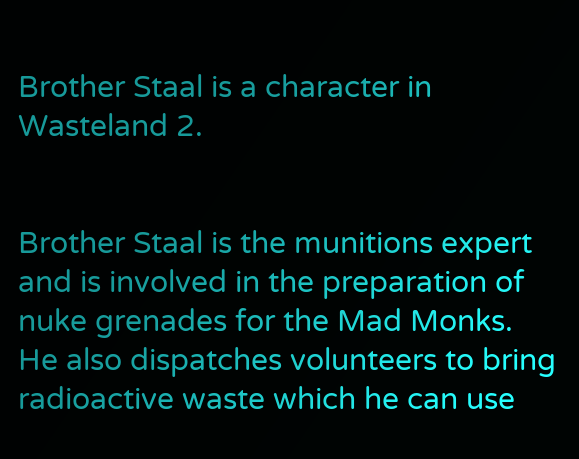Brother Staal is a character in Wasteland 2.


Brother Staal is the munitions expert and is involved in the preparation of nuke grenades for the Mad Monks. He also dispatches volunteers to bring radioactive waste which he can use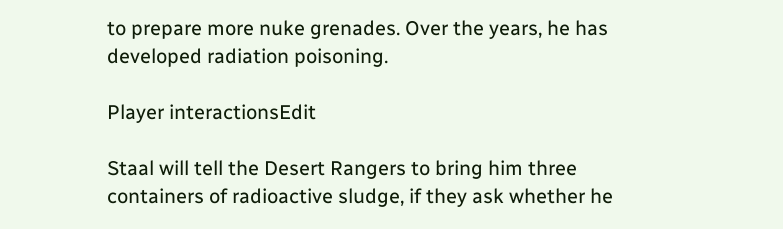to prepare more nuke grenades. Over the years, he has developed radiation poisoning.

Player interactionsEdit

Staal will tell the Desert Rangers to bring him three containers of radioactive sludge, if they ask whether he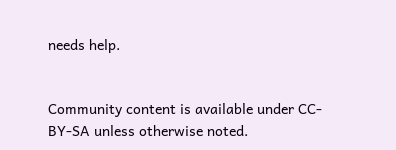needs help.


Community content is available under CC-BY-SA unless otherwise noted.